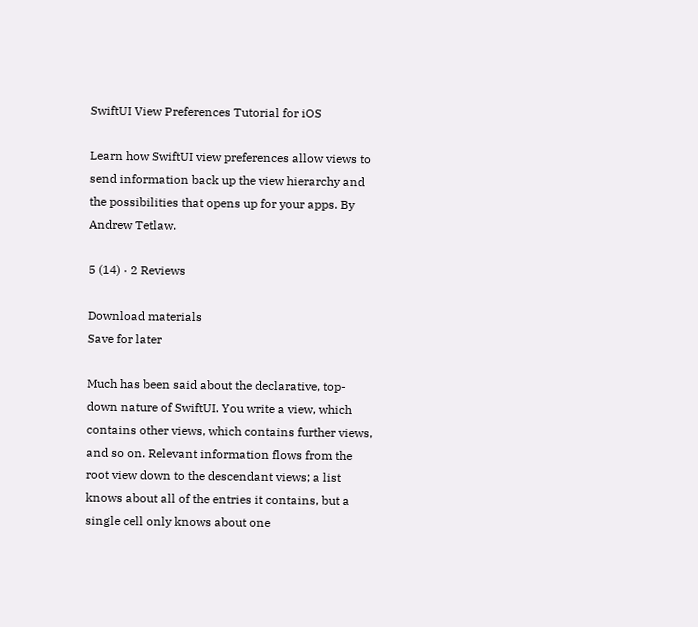SwiftUI View Preferences Tutorial for iOS

Learn how SwiftUI view preferences allow views to send information back up the view hierarchy and the possibilities that opens up for your apps. By Andrew Tetlaw.

5 (14) · 2 Reviews

Download materials
Save for later

Much has been said about the declarative, top-down nature of SwiftUI. You write a view, which contains other views, which contains further views, and so on. Relevant information flows from the root view down to the descendant views; a list knows about all of the entries it contains, but a single cell only knows about one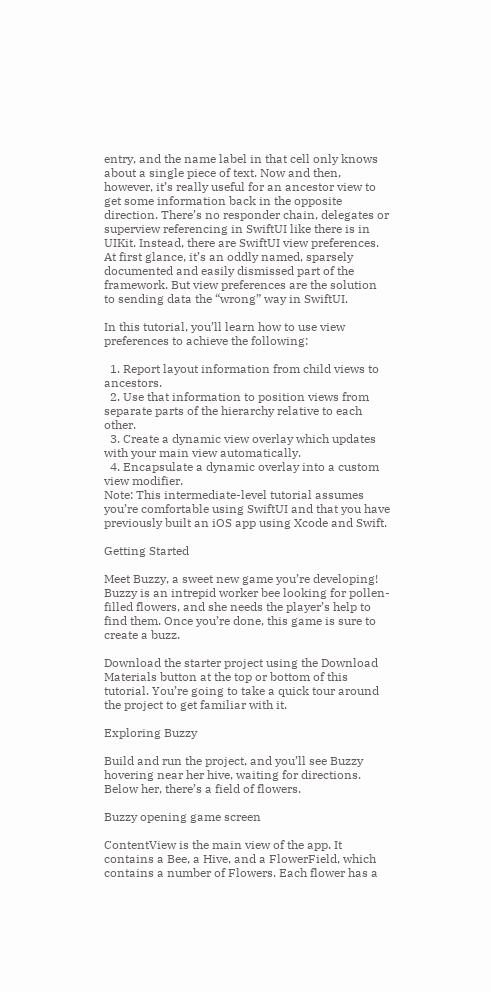entry, and the name label in that cell only knows about a single piece of text. Now and then, however, it’s really useful for an ancestor view to get some information back in the opposite direction. There’s no responder chain, delegates or superview referencing in SwiftUI like there is in UIKit. Instead, there are SwiftUI view preferences. At first glance, it’s an oddly named, sparsely documented and easily dismissed part of the framework. But view preferences are the solution to sending data the “wrong” way in SwiftUI.

In this tutorial, you’ll learn how to use view preferences to achieve the following:

  1. Report layout information from child views to ancestors.
  2. Use that information to position views from separate parts of the hierarchy relative to each other.
  3. Create a dynamic view overlay which updates with your main view automatically.
  4. Encapsulate a dynamic overlay into a custom view modifier.
Note: This intermediate-level tutorial assumes you’re comfortable using SwiftUI and that you have previously built an iOS app using Xcode and Swift.

Getting Started

Meet Buzzy, a sweet new game you’re developing! Buzzy is an intrepid worker bee looking for pollen-filled flowers, and she needs the player’s help to find them. Once you’re done, this game is sure to create a buzz.

Download the starter project using the Download Materials button at the top or bottom of this tutorial. You’re going to take a quick tour around the project to get familiar with it.

Exploring Buzzy

Build and run the project, and you’ll see Buzzy hovering near her hive, waiting for directions. Below her, there’s a field of flowers.

Buzzy opening game screen

ContentView is the main view of the app. It contains a Bee, a Hive, and a FlowerField, which contains a number of Flowers. Each flower has a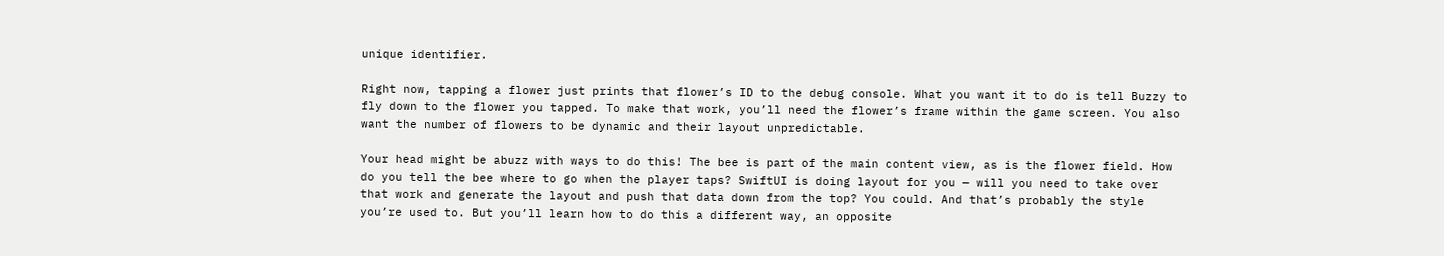unique identifier.

Right now, tapping a flower just prints that flower’s ID to the debug console. What you want it to do is tell Buzzy to fly down to the flower you tapped. To make that work, you’ll need the flower’s frame within the game screen. You also want the number of flowers to be dynamic and their layout unpredictable.

Your head might be abuzz with ways to do this! The bee is part of the main content view, as is the flower field. How do you tell the bee where to go when the player taps? SwiftUI is doing layout for you — will you need to take over that work and generate the layout and push that data down from the top? You could. And that’s probably the style you’re used to. But you’ll learn how to do this a different way, an opposite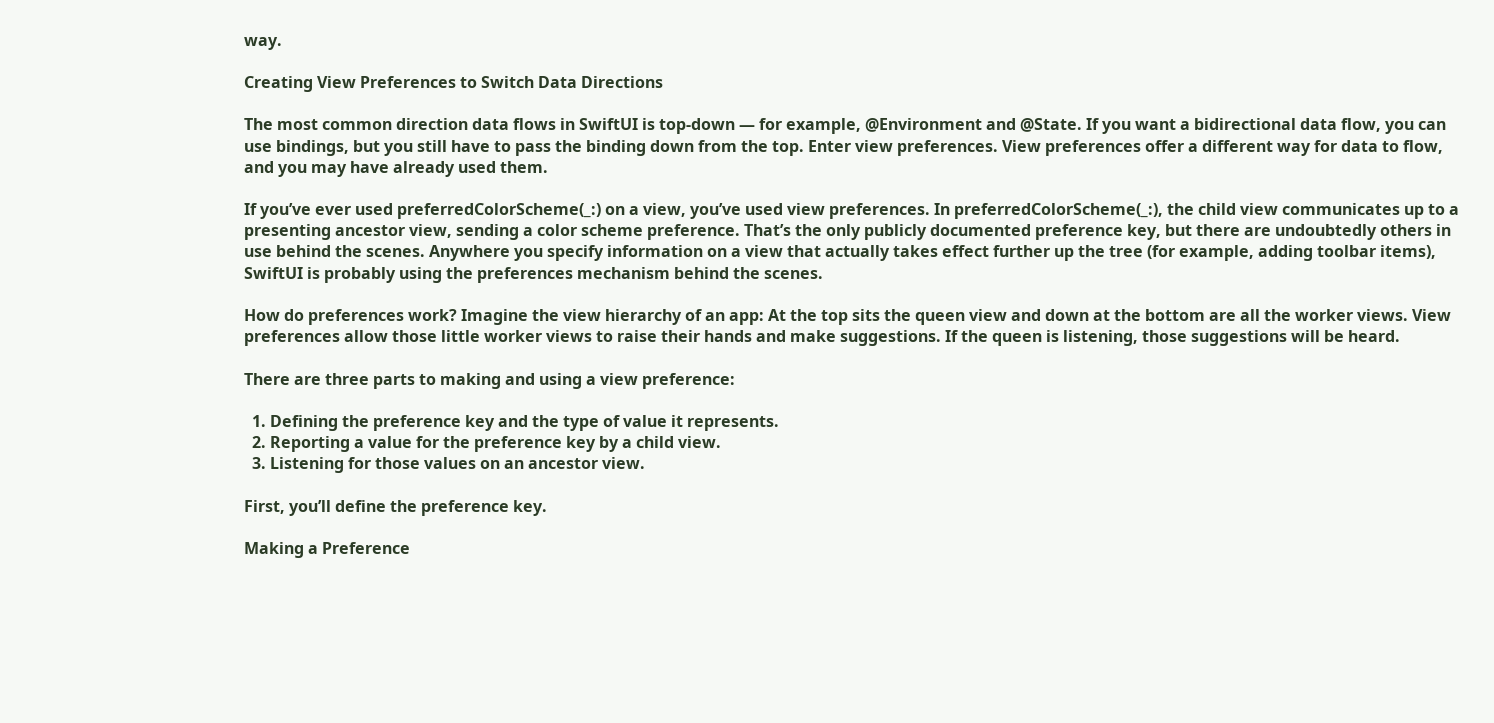way.

Creating View Preferences to Switch Data Directions

The most common direction data flows in SwiftUI is top-down — for example, @Environment and @State. If you want a bidirectional data flow, you can use bindings, but you still have to pass the binding down from the top. Enter view preferences. View preferences offer a different way for data to flow, and you may have already used them.

If you’ve ever used preferredColorScheme(_:) on a view, you’ve used view preferences. In preferredColorScheme(_:), the child view communicates up to a presenting ancestor view, sending a color scheme preference. That’s the only publicly documented preference key, but there are undoubtedly others in use behind the scenes. Anywhere you specify information on a view that actually takes effect further up the tree (for example, adding toolbar items), SwiftUI is probably using the preferences mechanism behind the scenes.

How do preferences work? Imagine the view hierarchy of an app: At the top sits the queen view and down at the bottom are all the worker views. View preferences allow those little worker views to raise their hands and make suggestions. If the queen is listening, those suggestions will be heard.

There are three parts to making and using a view preference:

  1. Defining the preference key and the type of value it represents.
  2. Reporting a value for the preference key by a child view.
  3. Listening for those values on an ancestor view.

First, you’ll define the preference key.

Making a Preference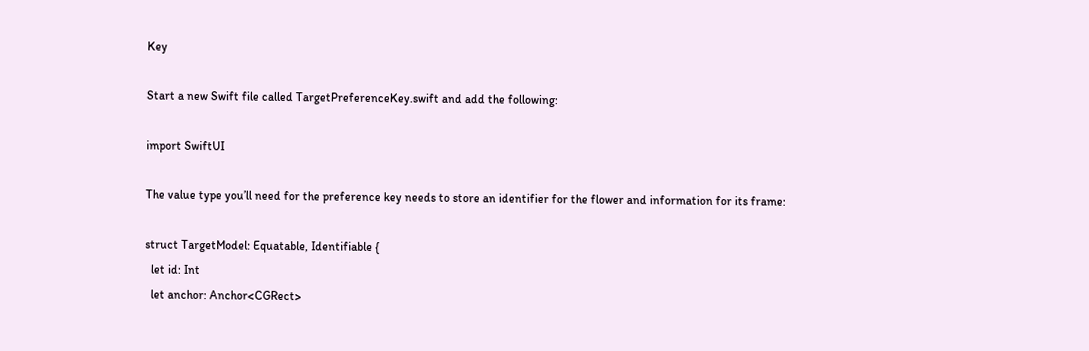Key

Start a new Swift file called TargetPreferenceKey.swift and add the following:

import SwiftUI

The value type you’ll need for the preference key needs to store an identifier for the flower and information for its frame:

struct TargetModel: Equatable, Identifiable {
  let id: Int
  let anchor: Anchor<CGRect>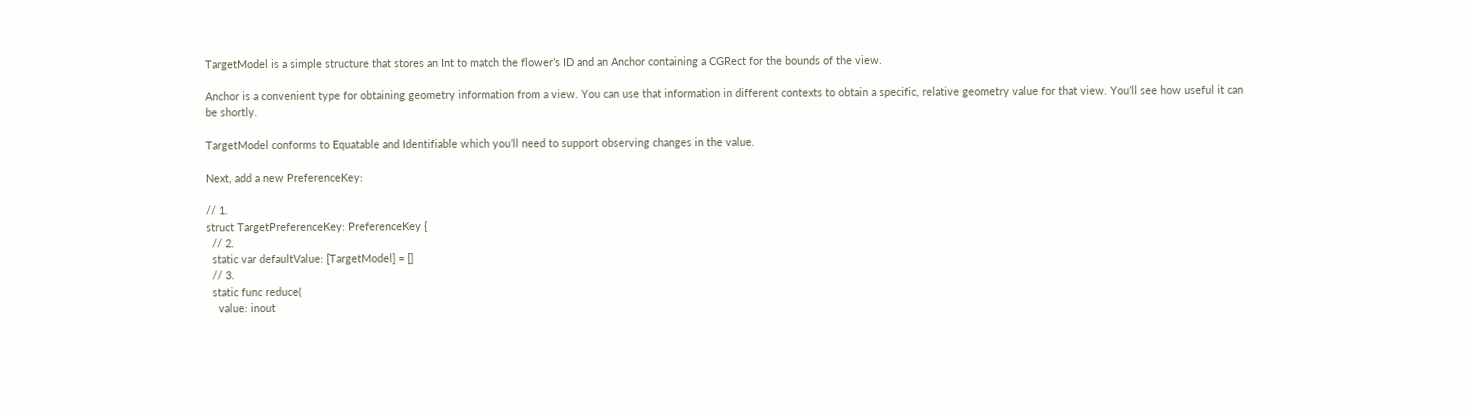TargetModel is a simple structure that stores an Int to match the flower’s ID and an Anchor containing a CGRect for the bounds of the view.

Anchor is a convenient type for obtaining geometry information from a view. You can use that information in different contexts to obtain a specific, relative geometry value for that view. You’ll see how useful it can be shortly.

TargetModel conforms to Equatable and Identifiable which you’ll need to support observing changes in the value.

Next, add a new PreferenceKey:

// 1.
struct TargetPreferenceKey: PreferenceKey {
  // 2.
  static var defaultValue: [TargetModel] = []
  // 3.
  static func reduce(
    value: inout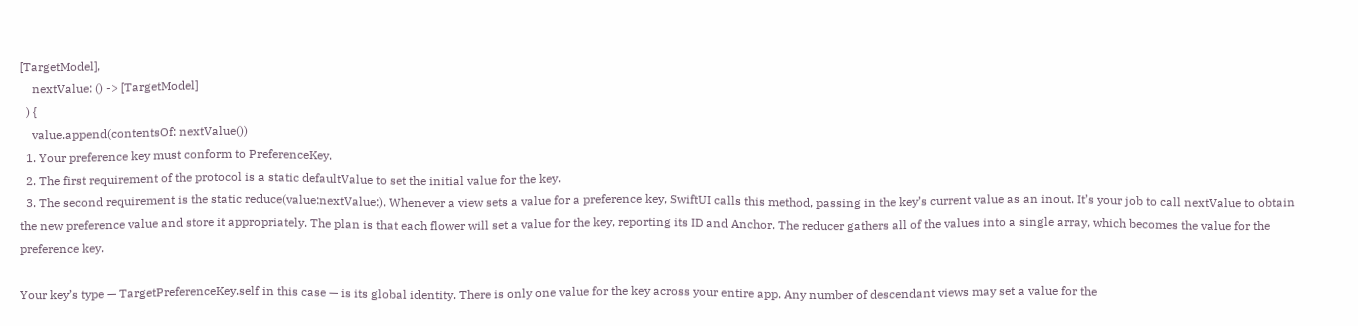[TargetModel],
    nextValue: () -> [TargetModel]
  ) {
    value.append(contentsOf: nextValue())
  1. Your preference key must conform to PreferenceKey.
  2. The first requirement of the protocol is a static defaultValue to set the initial value for the key.
  3. The second requirement is the static reduce(value:nextValue:). Whenever a view sets a value for a preference key, SwiftUI calls this method, passing in the key’s current value as an inout. It’s your job to call nextValue to obtain the new preference value and store it appropriately. The plan is that each flower will set a value for the key, reporting its ID and Anchor. The reducer gathers all of the values into a single array, which becomes the value for the preference key.

Your key’s type — TargetPreferenceKey.self in this case — is its global identity. There is only one value for the key across your entire app. Any number of descendant views may set a value for the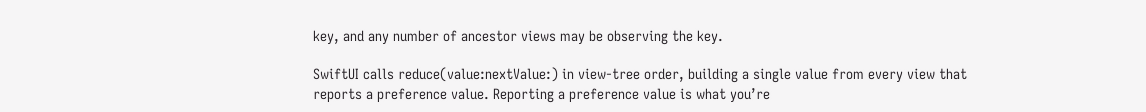key, and any number of ancestor views may be observing the key.

SwiftUI calls reduce(value:nextValue:) in view-tree order, building a single value from every view that reports a preference value. Reporting a preference value is what you’re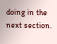doing in the next section.